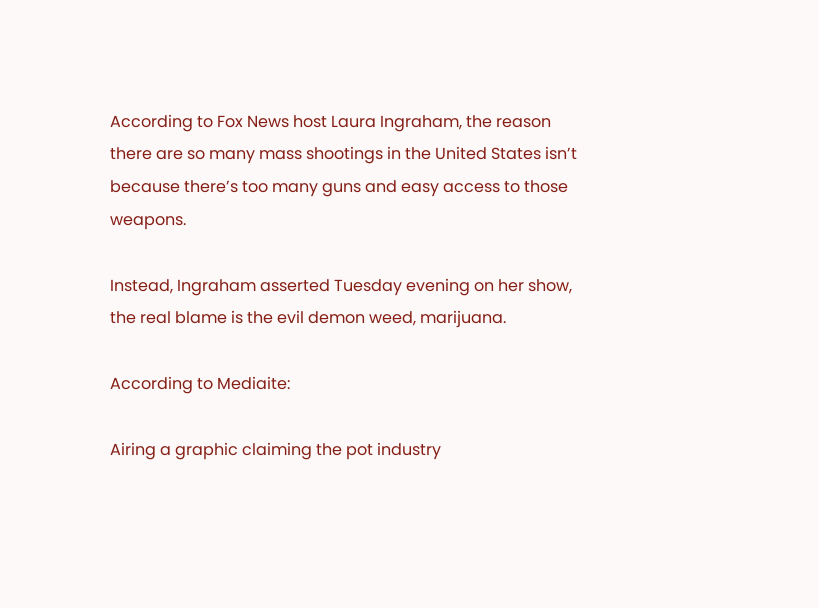According to Fox News host Laura Ingraham, the reason there are so many mass shootings in the United States isn’t because there’s too many guns and easy access to those weapons.

Instead, Ingraham asserted Tuesday evening on her show, the real blame is the evil demon weed, marijuana.

According to Mediaite:

Airing a graphic claiming the pot industry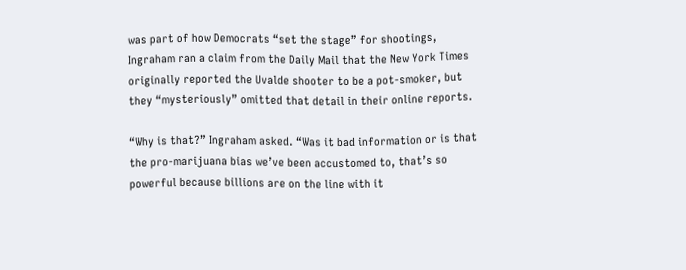was part of how Democrats “set the stage” for shootings, Ingraham ran a claim from the Daily Mail that the New York Times originally reported the Uvalde shooter to be a pot-smoker, but they “mysteriously” omitted that detail in their online reports.

“Why is that?” Ingraham asked. “Was it bad information or is that the pro-marijuana bias we’ve been accustomed to, that’s so powerful because billions are on the line with it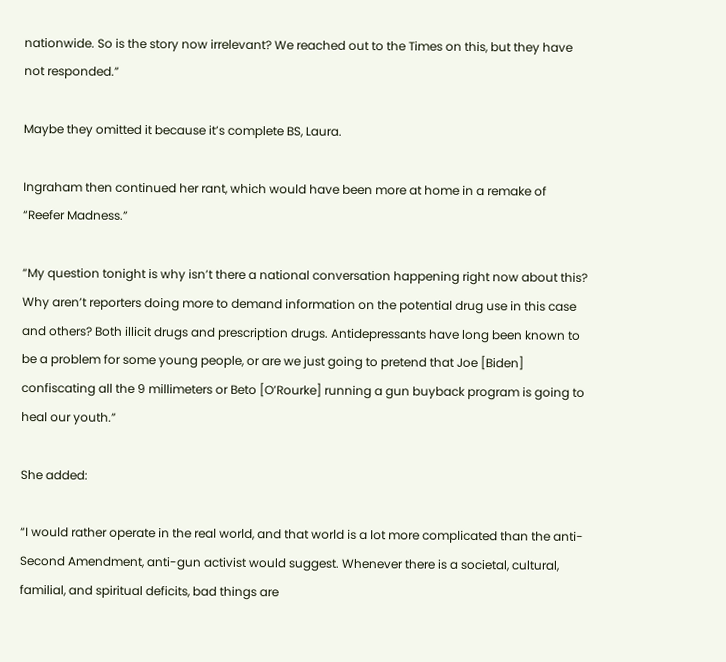nationwide. So is the story now irrelevant? We reached out to the Times on this, but they have not responded.”

Maybe they omitted it because it’s complete BS, Laura.

Ingraham then continued her rant, which would have been more at home in a remake of “Reefer Madness.”

“My question tonight is why isn’t there a national conversation happening right now about this? Why aren’t reporters doing more to demand information on the potential drug use in this case and others? Both illicit drugs and prescription drugs. Antidepressants have long been known to be a problem for some young people, or are we just going to pretend that Joe [Biden] confiscating all the 9 millimeters or Beto [O’Rourke] running a gun buyback program is going to heal our youth.”

She added:

“I would rather operate in the real world, and that world is a lot more complicated than the anti-Second Amendment, anti-gun activist would suggest. Whenever there is a societal, cultural, familial, and spiritual deficits, bad things are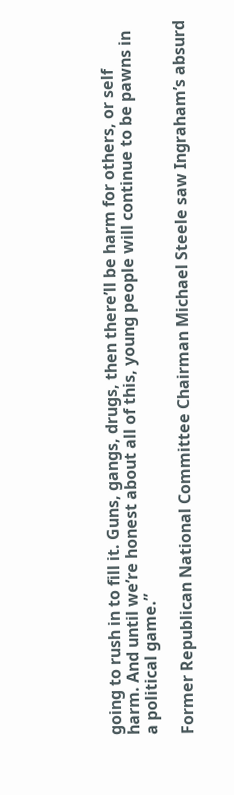going to rush in to fill it. Guns, gangs, drugs, then there’ll be harm for others, or self harm. And until we’re honest about all of this, young people will continue to be pawns in a political game.”

Former Republican National Committee Chairman Michael Steele saw Ingraham’s absurd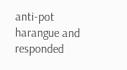anti-pot harangue and responded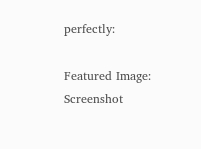perfectly:

Featured Image: Screenshot